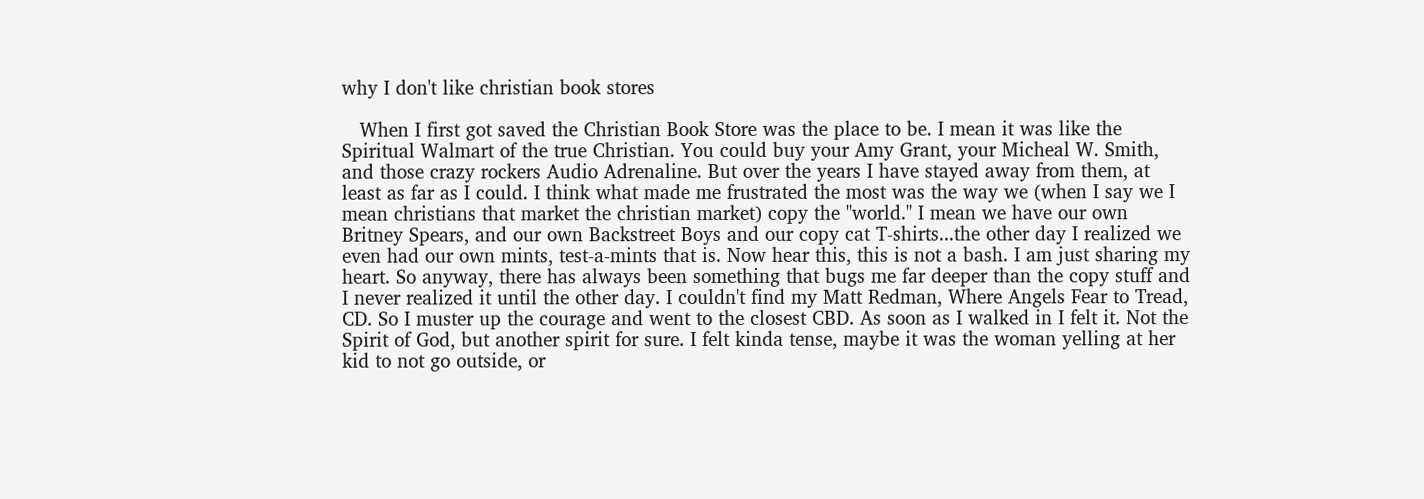why I don't like christian book stores

   When I first got saved the Christian Book Store was the place to be. I mean it was like the Spiritual Walmart of the true Christian. You could buy your Amy Grant, your Micheal W. Smith, and those crazy rockers Audio Adrenaline. But over the years I have stayed away from them, at least as far as I could. I think what made me frustrated the most was the way we (when I say we I mean christians that market the christian market) copy the "world." I mean we have our own Britney Spears, and our own Backstreet Boys and our copy cat T-shirts...the other day I realized we even had our own mints, test-a-mints that is. Now hear this, this is not a bash. I am just sharing my heart. So anyway, there has always been something that bugs me far deeper than the copy stuff and I never realized it until the other day. I couldn't find my Matt Redman, Where Angels Fear to Tread, CD. So I muster up the courage and went to the closest CBD. As soon as I walked in I felt it. Not the Spirit of God, but another spirit for sure. I felt kinda tense, maybe it was the woman yelling at her kid to not go outside, or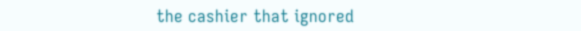the cashier that ignored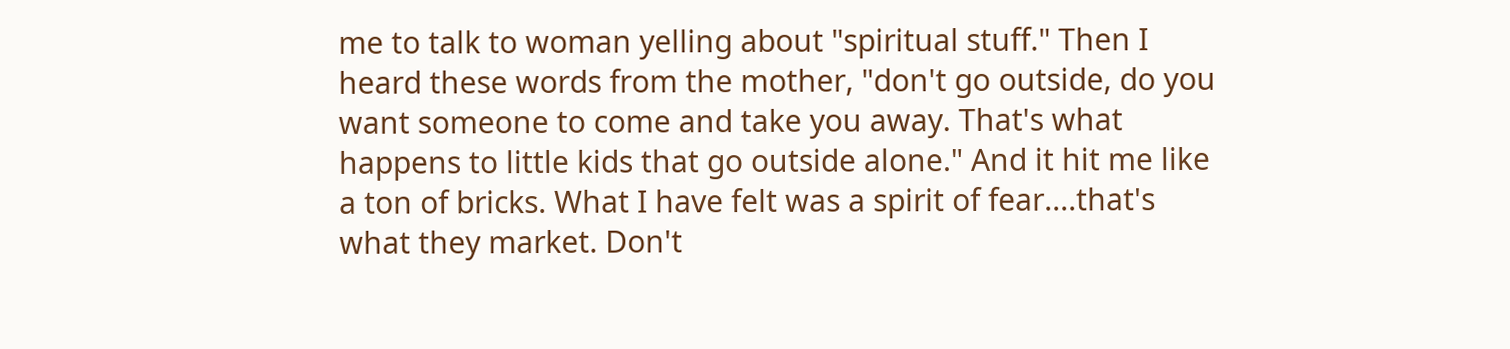me to talk to woman yelling about "spiritual stuff." Then I heard these words from the mother, "don't go outside, do you want someone to come and take you away. That's what happens to little kids that go outside alone." And it hit me like a ton of bricks. What I have felt was a spirit of fear....that's what they market. Don't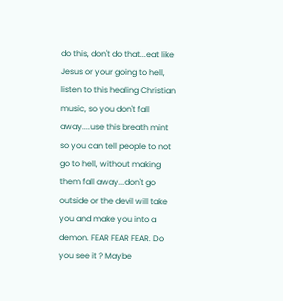do this, don't do that...eat like Jesus or your going to hell, listen to this healing Christian music, so you don't fall away....use this breath mint so you can tell people to not go to hell, without making them fall away...don't go outside or the devil will take you and make you into a demon. FEAR FEAR FEAR. Do you see it ? Maybe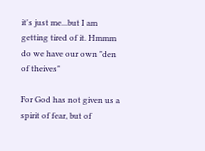it's just me...but I am getting tired of it. Hmmm do we have our own "den of theives"

For God has not given us a spirit of fear, but of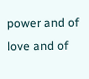power and of love and of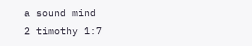a sound mind    2 timothy 1:7